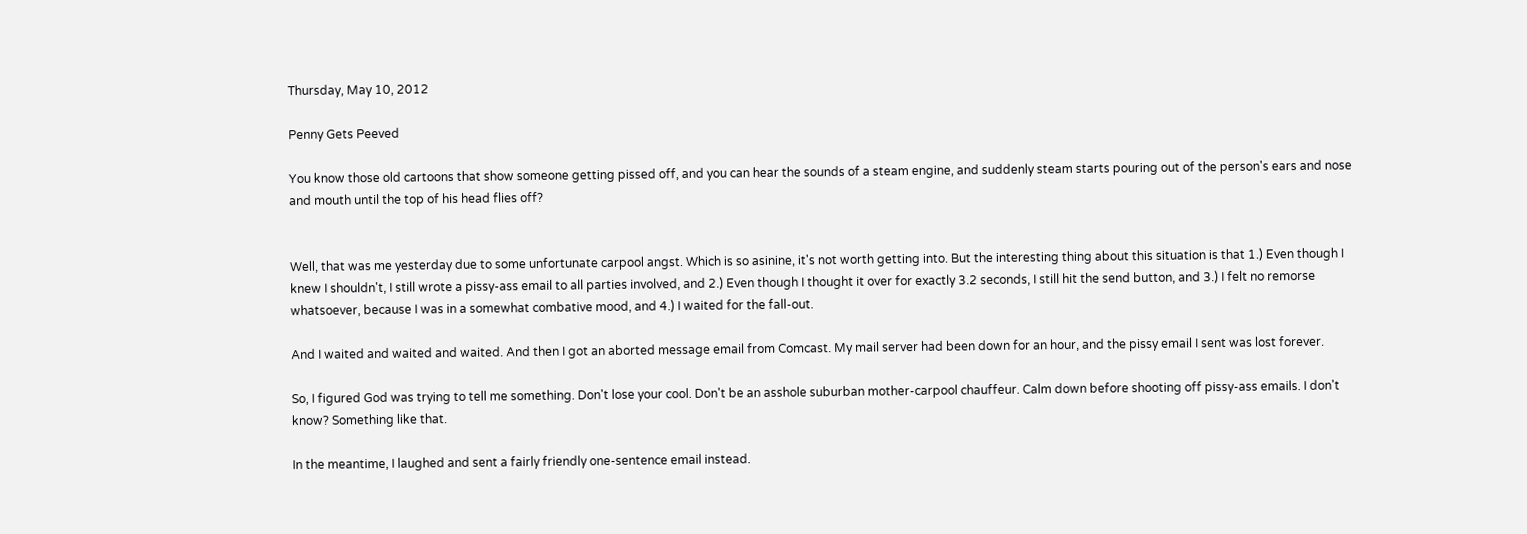Thursday, May 10, 2012

Penny Gets Peeved

You know those old cartoons that show someone getting pissed off, and you can hear the sounds of a steam engine, and suddenly steam starts pouring out of the person's ears and nose and mouth until the top of his head flies off?


Well, that was me yesterday due to some unfortunate carpool angst. Which is so asinine, it's not worth getting into. But the interesting thing about this situation is that 1.) Even though I knew I shouldn't, I still wrote a pissy-ass email to all parties involved, and 2.) Even though I thought it over for exactly 3.2 seconds, I still hit the send button, and 3.) I felt no remorse whatsoever, because I was in a somewhat combative mood, and 4.) I waited for the fall-out.

And I waited and waited and waited. And then I got an aborted message email from Comcast. My mail server had been down for an hour, and the pissy email I sent was lost forever.

So, I figured God was trying to tell me something. Don't lose your cool. Don't be an asshole suburban mother-carpool chauffeur. Calm down before shooting off pissy-ass emails. I don't know? Something like that.

In the meantime, I laughed and sent a fairly friendly one-sentence email instead.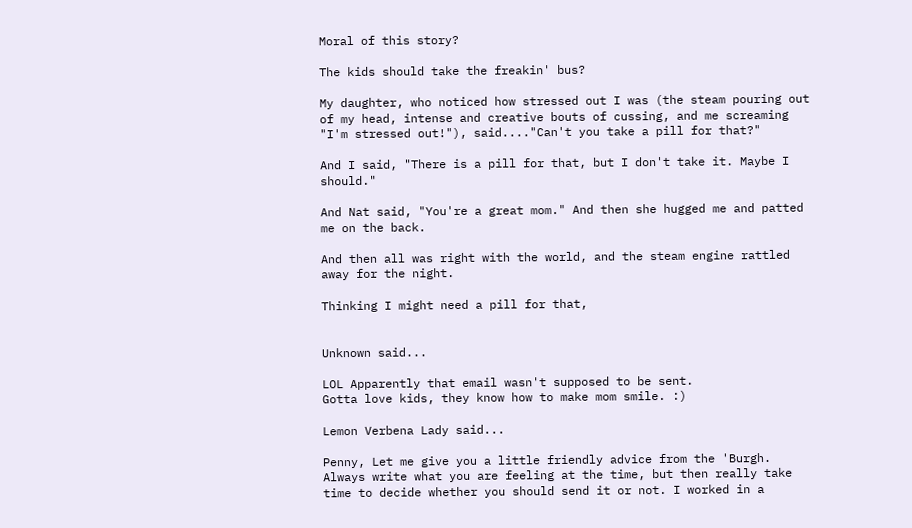Moral of this story?

The kids should take the freakin' bus?

My daughter, who noticed how stressed out I was (the steam pouring out of my head, intense and creative bouts of cussing, and me screaming "I'm stressed out!"), said...."Can't you take a pill for that?"

And I said, "There is a pill for that, but I don't take it. Maybe I should."

And Nat said, "You're a great mom." And then she hugged me and patted me on the back.

And then all was right with the world, and the steam engine rattled away for the night.

Thinking I might need a pill for that,


Unknown said...

LOL Apparently that email wasn't supposed to be sent.
Gotta love kids, they know how to make mom smile. :)

Lemon Verbena Lady said...

Penny, Let me give you a little friendly advice from the 'Burgh. Always write what you are feeling at the time, but then really take time to decide whether you should send it or not. I worked in a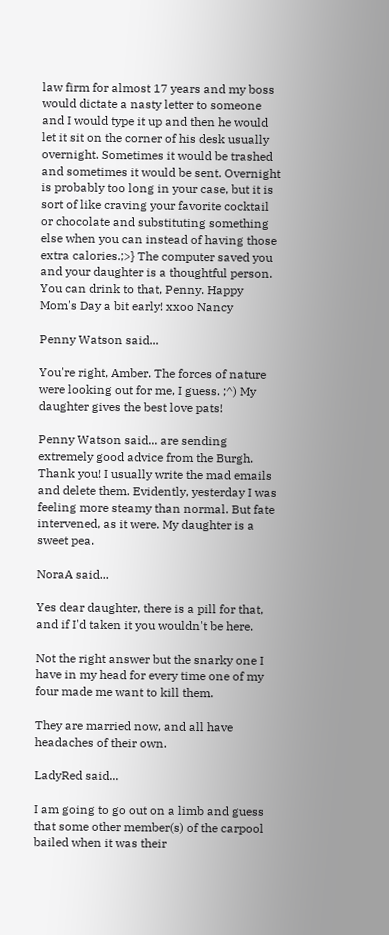law firm for almost 17 years and my boss would dictate a nasty letter to someone and I would type it up and then he would let it sit on the corner of his desk usually overnight. Sometimes it would be trashed and sometimes it would be sent. Overnight is probably too long in your case, but it is sort of like craving your favorite cocktail or chocolate and substituting something else when you can instead of having those extra calories.;>} The computer saved you and your daughter is a thoughtful person. You can drink to that, Penny. Happy Mom's Day a bit early! xxoo Nancy

Penny Watson said...

You're right, Amber. The forces of nature were looking out for me, I guess. ;^) My daughter gives the best love pats!

Penny Watson said... are sending extremely good advice from the Burgh. Thank you! I usually write the mad emails and delete them. Evidently, yesterday I was feeling more steamy than normal. But fate intervened, as it were. My daughter is a sweet pea.

NoraA said...

Yes dear daughter, there is a pill for that, and if I'd taken it you wouldn't be here.

Not the right answer but the snarky one I have in my head for every time one of my four made me want to kill them.

They are married now, and all have headaches of their own.

LadyRed said...

I am going to go out on a limb and guess that some other member(s) of the carpool bailed when it was their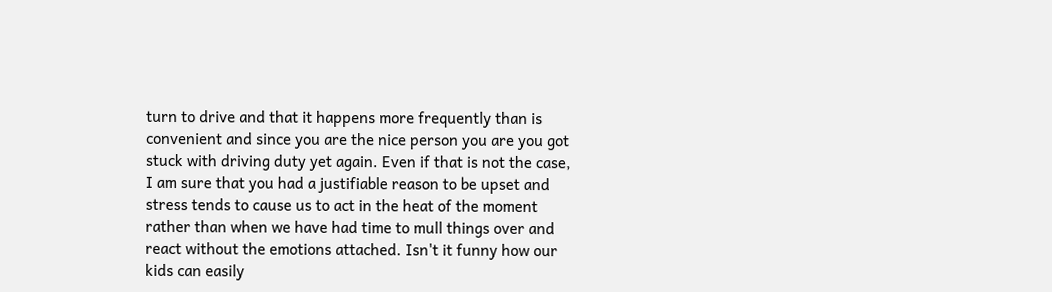turn to drive and that it happens more frequently than is convenient and since you are the nice person you are you got stuck with driving duty yet again. Even if that is not the case, I am sure that you had a justifiable reason to be upset and stress tends to cause us to act in the heat of the moment rather than when we have had time to mull things over and react without the emotions attached. Isn't it funny how our kids can easily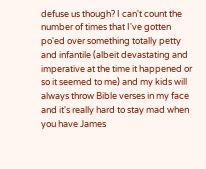defuse us though? I can't count the number of times that I've gotten po'ed over something totally petty and infantile (albeit devastating and imperative at the time it happened or so it seemed to me) and my kids will always throw Bible verses in my face and it's really hard to stay mad when you have James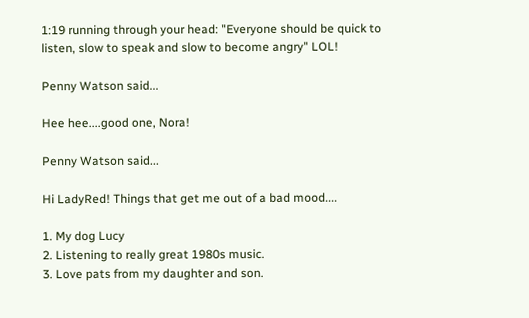1:19 running through your head: "Everyone should be quick to listen, slow to speak and slow to become angry" LOL!

Penny Watson said...

Hee hee....good one, Nora!

Penny Watson said...

Hi LadyRed! Things that get me out of a bad mood....

1. My dog Lucy
2. Listening to really great 1980s music.
3. Love pats from my daughter and son.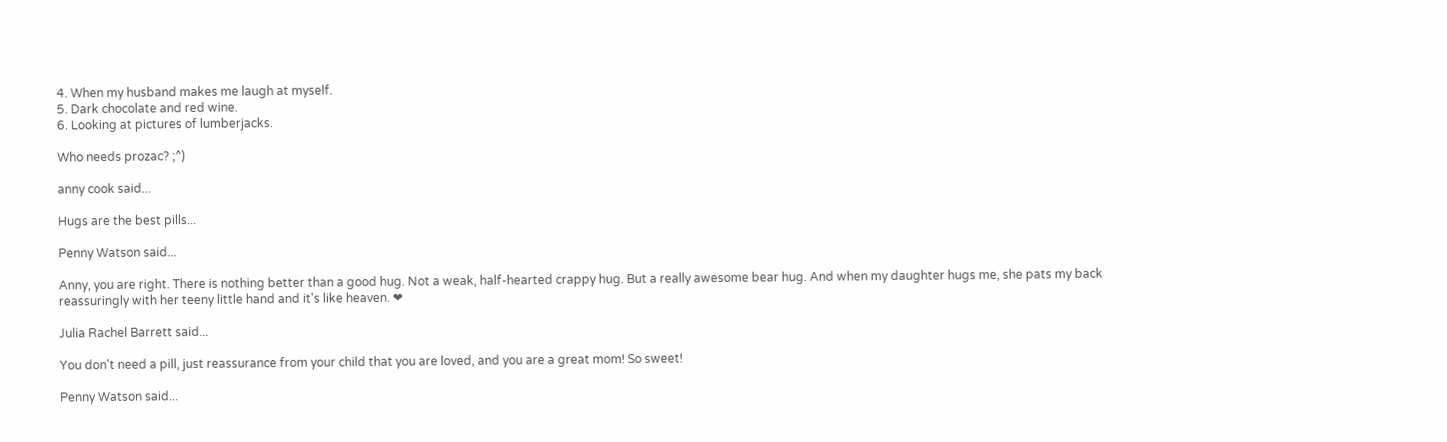4. When my husband makes me laugh at myself.
5. Dark chocolate and red wine.
6. Looking at pictures of lumberjacks.

Who needs prozac? ;^)

anny cook said...

Hugs are the best pills...

Penny Watson said...

Anny, you are right. There is nothing better than a good hug. Not a weak, half-hearted crappy hug. But a really awesome bear hug. And when my daughter hugs me, she pats my back reassuringly with her teeny little hand and it's like heaven. ❤

Julia Rachel Barrett said...

You don't need a pill, just reassurance from your child that you are loved, and you are a great mom! So sweet!

Penny Watson said...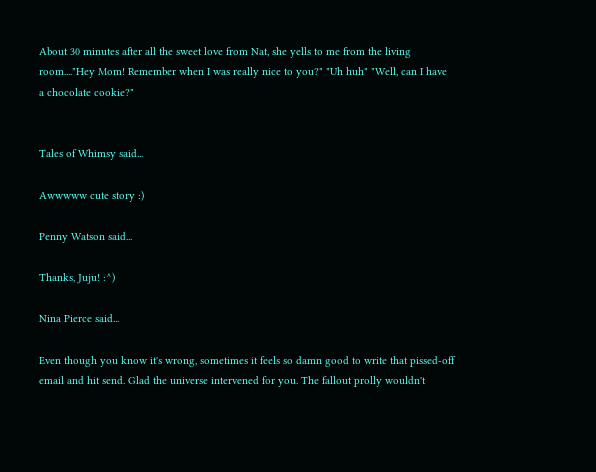About 30 minutes after all the sweet love from Nat, she yells to me from the living room...."Hey Mom! Remember when I was really nice to you?" "Uh huh" "Well, can I have a chocolate cookie?"


Tales of Whimsy said...

Awwwww cute story :)

Penny Watson said...

Thanks, Juju! :^)

Nina Pierce said...

Even though you know it's wrong, sometimes it feels so damn good to write that pissed-off email and hit send. Glad the universe intervened for you. The fallout prolly wouldn't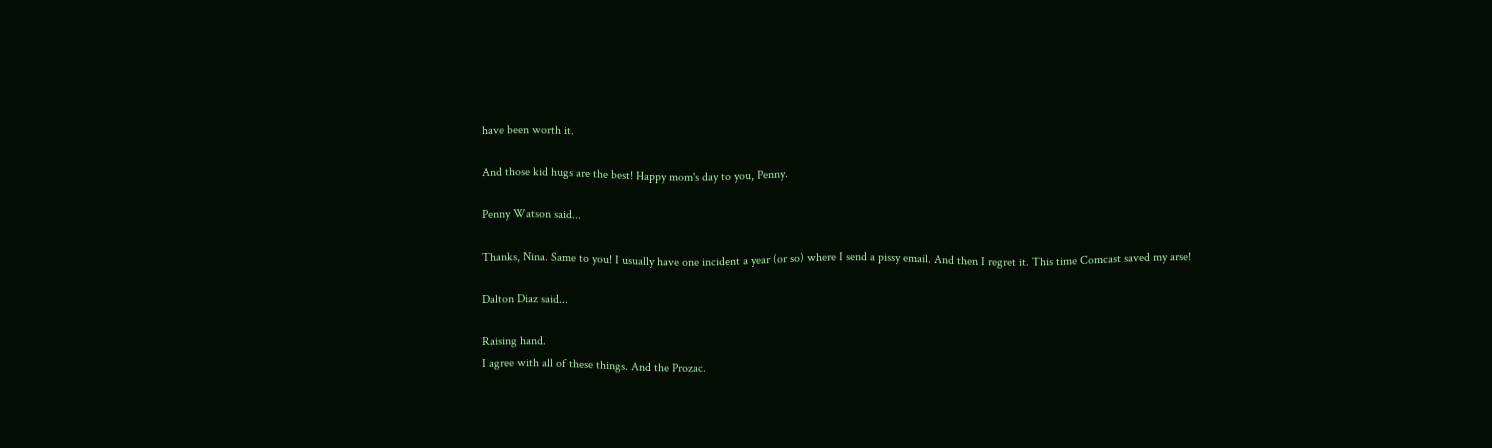have been worth it.

And those kid hugs are the best! Happy mom's day to you, Penny.

Penny Watson said...

Thanks, Nina. Same to you! I usually have one incident a year (or so) where I send a pissy email. And then I regret it. This time Comcast saved my arse!

Dalton Diaz said...

Raising hand.
I agree with all of these things. And the Prozac.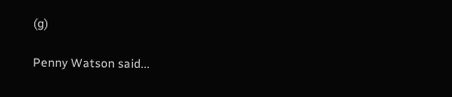(g)

Penny Watson said...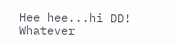Hee hee...hi DD! Whatever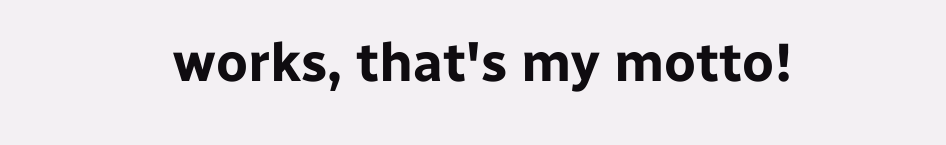works, that's my motto!